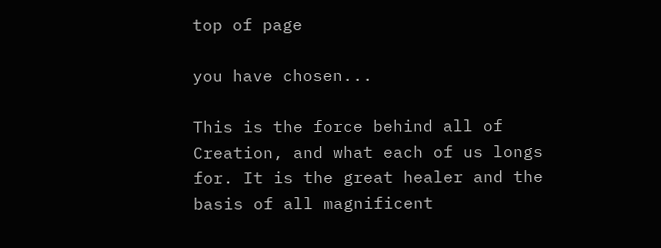top of page

you have chosen...

This is the force behind all of Creation, and what each of us longs for. It is the great healer and the basis of all magnificent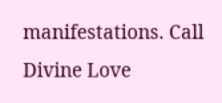manifestations. Call Divine Love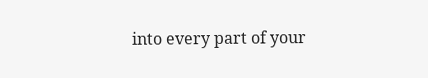into every part of your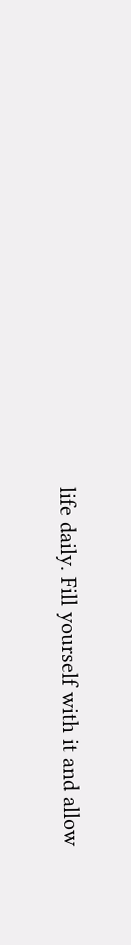life daily. Fill yourself with it and allow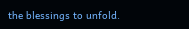the blessings to unfold.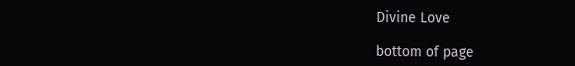Divine Love

bottom of page